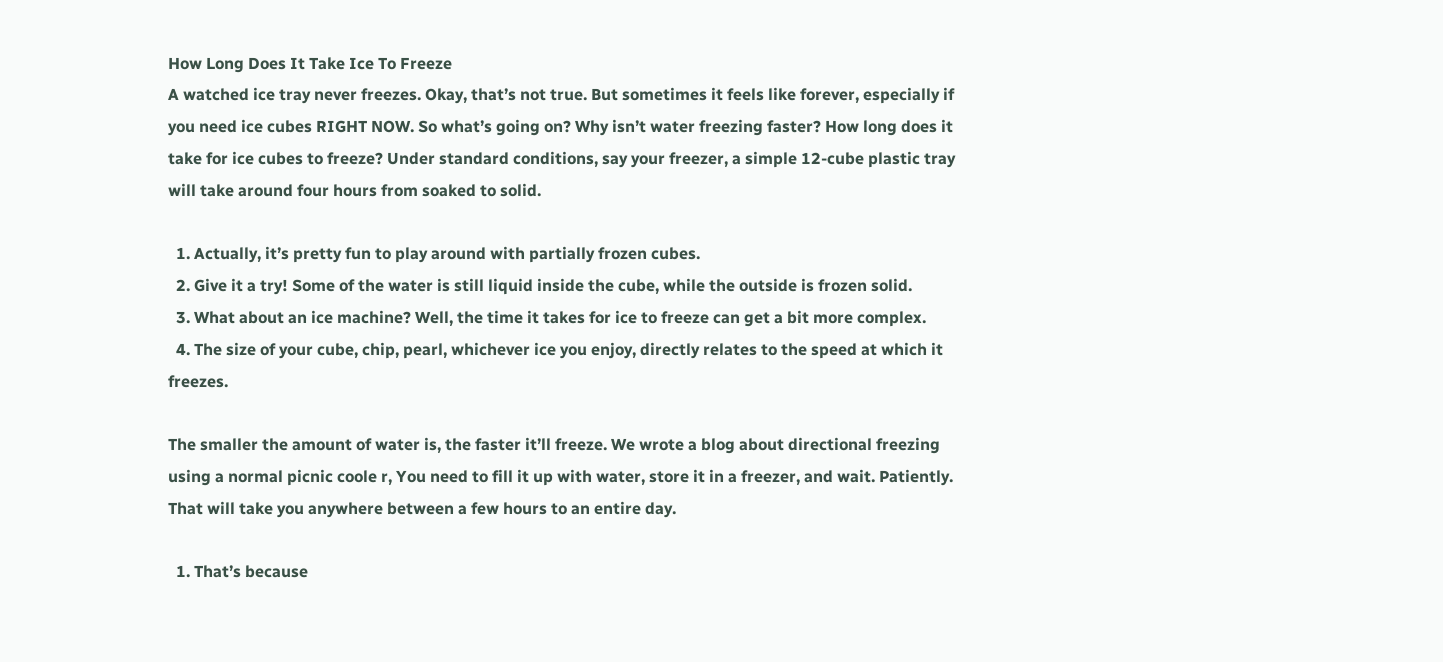How Long Does It Take Ice To Freeze
A watched ice tray never freezes. Okay, that’s not true. But sometimes it feels like forever, especially if you need ice cubes RIGHT NOW. So what’s going on? Why isn’t water freezing faster? How long does it take for ice cubes to freeze? Under standard conditions, say your freezer, a simple 12-cube plastic tray will take around four hours from soaked to solid.

  1. Actually, it’s pretty fun to play around with partially frozen cubes.
  2. Give it a try! Some of the water is still liquid inside the cube, while the outside is frozen solid.
  3. What about an ice machine? Well, the time it takes for ice to freeze can get a bit more complex.
  4. The size of your cube, chip, pearl, whichever ice you enjoy, directly relates to the speed at which it freezes.

The smaller the amount of water is, the faster it’ll freeze. We wrote a blog about directional freezing using a normal picnic coole r, You need to fill it up with water, store it in a freezer, and wait. Patiently. That will take you anywhere between a few hours to an entire day.

  1. That’s because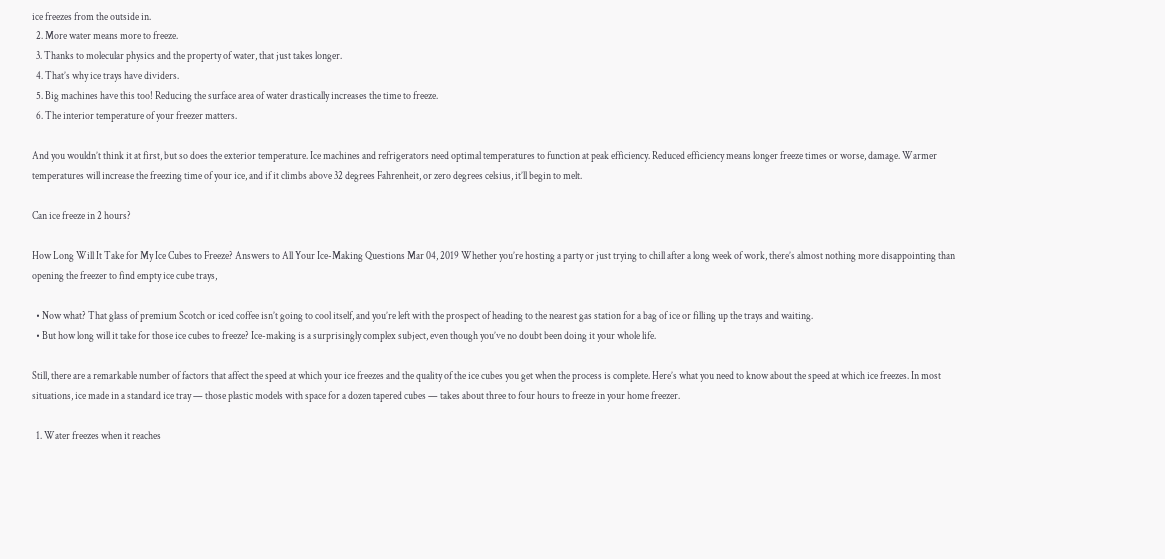ice freezes from the outside in.
  2. More water means more to freeze.
  3. Thanks to molecular physics and the property of water, that just takes longer.
  4. That’s why ice trays have dividers.
  5. Big machines have this too! Reducing the surface area of water drastically increases the time to freeze.
  6. The interior temperature of your freezer matters.

And you wouldn’t think it at first, but so does the exterior temperature. Ice machines and refrigerators need optimal temperatures to function at peak efficiency. Reduced efficiency means longer freeze times or worse, damage. Warmer temperatures will increase the freezing time of your ice, and if it climbs above 32 degrees Fahrenheit, or zero degrees celsius, it’ll begin to melt.

Can ice freeze in 2 hours?

How Long Will It Take for My Ice Cubes to Freeze? Answers to All Your Ice-Making Questions Mar 04, 2019 Whether you’re hosting a party or just trying to chill after a long week of work, there’s almost nothing more disappointing than opening the freezer to find empty ice cube trays,

  • Now what? That glass of premium Scotch or iced coffee isn’t going to cool itself, and you’re left with the prospect of heading to the nearest gas station for a bag of ice or filling up the trays and waiting.
  • But how long will it take for those ice cubes to freeze? Ice-making is a surprisingly complex subject, even though you’ve no doubt been doing it your whole life.

Still, there are a remarkable number of factors that affect the speed at which your ice freezes and the quality of the ice cubes you get when the process is complete. Here’s what you need to know about the speed at which ice freezes. In most situations, ice made in a standard ice tray — those plastic models with space for a dozen tapered cubes — takes about three to four hours to freeze in your home freezer.

  1. Water freezes when it reaches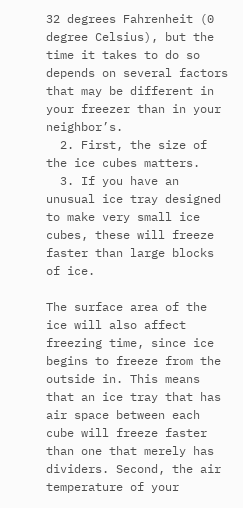32 degrees Fahrenheit (0 degree Celsius), but the time it takes to do so depends on several factors that may be different in your freezer than in your neighbor’s.
  2. First, the size of the ice cubes matters.
  3. If you have an unusual ice tray designed to make very small ice cubes, these will freeze faster than large blocks of ice.

The surface area of the ice will also affect freezing time, since ice begins to freeze from the outside in. This means that an ice tray that has air space between each cube will freeze faster than one that merely has dividers. Second, the air temperature of your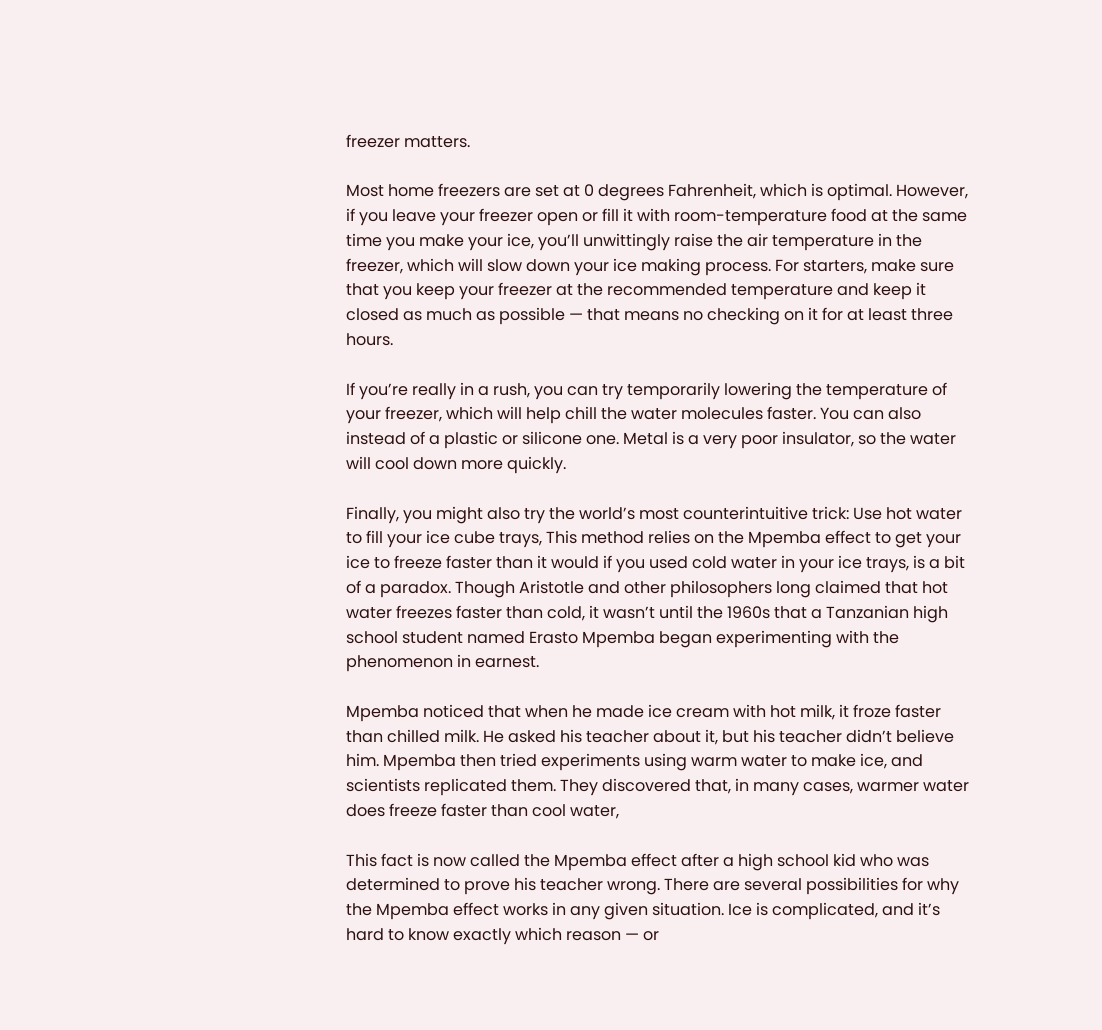freezer matters.

Most home freezers are set at 0 degrees Fahrenheit, which is optimal. However, if you leave your freezer open or fill it with room-temperature food at the same time you make your ice, you’ll unwittingly raise the air temperature in the freezer, which will slow down your ice making process. For starters, make sure that you keep your freezer at the recommended temperature and keep it closed as much as possible — that means no checking on it for at least three hours.

If you’re really in a rush, you can try temporarily lowering the temperature of your freezer, which will help chill the water molecules faster. You can also instead of a plastic or silicone one. Metal is a very poor insulator, so the water will cool down more quickly.

Finally, you might also try the world’s most counterintuitive trick: Use hot water to fill your ice cube trays, This method relies on the Mpemba effect to get your ice to freeze faster than it would if you used cold water in your ice trays, is a bit of a paradox. Though Aristotle and other philosophers long claimed that hot water freezes faster than cold, it wasn’t until the 1960s that a Tanzanian high school student named Erasto Mpemba began experimenting with the phenomenon in earnest.

Mpemba noticed that when he made ice cream with hot milk, it froze faster than chilled milk. He asked his teacher about it, but his teacher didn’t believe him. Mpemba then tried experiments using warm water to make ice, and scientists replicated them. They discovered that, in many cases, warmer water does freeze faster than cool water,

This fact is now called the Mpemba effect after a high school kid who was determined to prove his teacher wrong. There are several possibilities for why the Mpemba effect works in any given situation. Ice is complicated, and it’s hard to know exactly which reason — or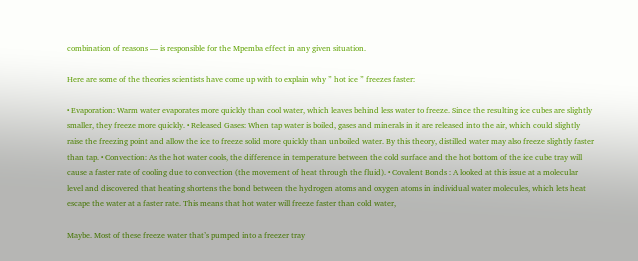combination of reasons — is responsible for the Mpemba effect in any given situation.

Here are some of the theories scientists have come up with to explain why ” hot ice ” freezes faster:

• Evaporation: Warm water evaporates more quickly than cool water, which leaves behind less water to freeze. Since the resulting ice cubes are slightly smaller, they freeze more quickly. • Released Gases: When tap water is boiled, gases and minerals in it are released into the air, which could slightly raise the freezing point and allow the ice to freeze solid more quickly than unboiled water. By this theory, distilled water may also freeze slightly faster than tap. • Convection: As the hot water cools, the difference in temperature between the cold surface and the hot bottom of the ice cube tray will cause a faster rate of cooling due to convection (the movement of heat through the fluid). • Covalent Bonds : A looked at this issue at a molecular level and discovered that heating shortens the bond between the hydrogen atoms and oxygen atoms in individual water molecules, which lets heat escape the water at a faster rate. This means that hot water will freeze faster than cold water,

Maybe. Most of these freeze water that’s pumped into a freezer tray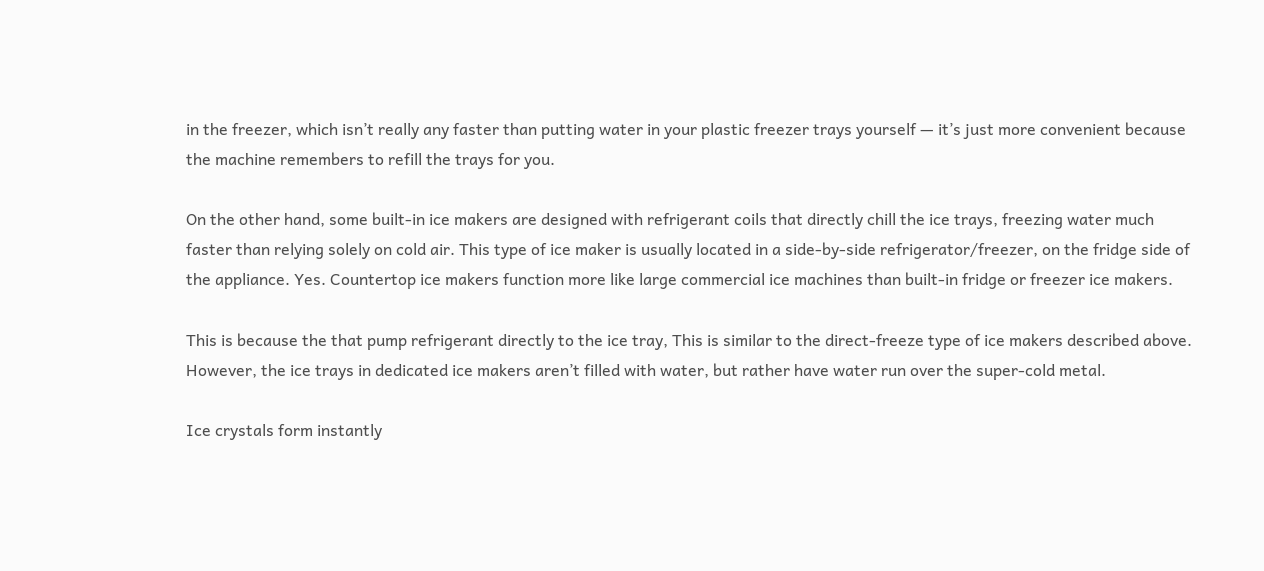in the freezer, which isn’t really any faster than putting water in your plastic freezer trays yourself — it’s just more convenient because the machine remembers to refill the trays for you.

On the other hand, some built-in ice makers are designed with refrigerant coils that directly chill the ice trays, freezing water much faster than relying solely on cold air. This type of ice maker is usually located in a side-by-side refrigerator/freezer, on the fridge side of the appliance. Yes. Countertop ice makers function more like large commercial ice machines than built-in fridge or freezer ice makers.

This is because the that pump refrigerant directly to the ice tray, This is similar to the direct-freeze type of ice makers described above. However, the ice trays in dedicated ice makers aren’t filled with water, but rather have water run over the super-cold metal.

Ice crystals form instantly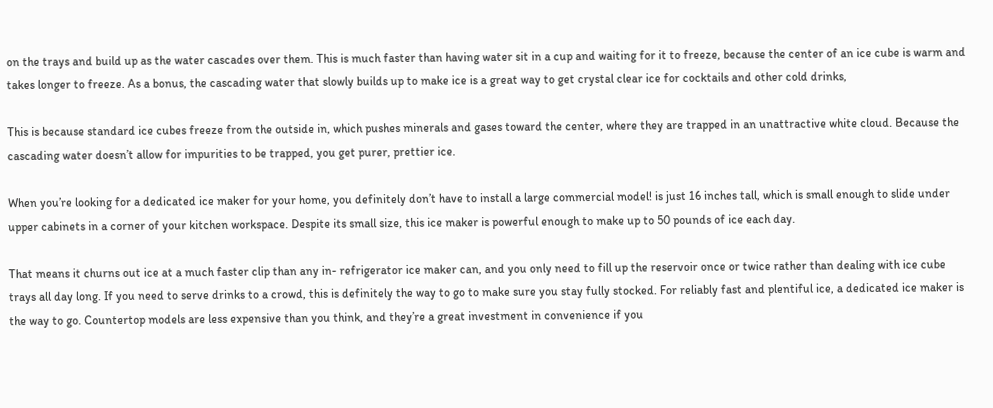on the trays and build up as the water cascades over them. This is much faster than having water sit in a cup and waiting for it to freeze, because the center of an ice cube is warm and takes longer to freeze. As a bonus, the cascading water that slowly builds up to make ice is a great way to get crystal clear ice for cocktails and other cold drinks,

This is because standard ice cubes freeze from the outside in, which pushes minerals and gases toward the center, where they are trapped in an unattractive white cloud. Because the cascading water doesn’t allow for impurities to be trapped, you get purer, prettier ice.

When you’re looking for a dedicated ice maker for your home, you definitely don’t have to install a large commercial model! is just 16 inches tall, which is small enough to slide under upper cabinets in a corner of your kitchen workspace. Despite its small size, this ice maker is powerful enough to make up to 50 pounds of ice each day.

That means it churns out ice at a much faster clip than any in- refrigerator ice maker can, and you only need to fill up the reservoir once or twice rather than dealing with ice cube trays all day long. If you need to serve drinks to a crowd, this is definitely the way to go to make sure you stay fully stocked. For reliably fast and plentiful ice, a dedicated ice maker is the way to go. Countertop models are less expensive than you think, and they’re a great investment in convenience if you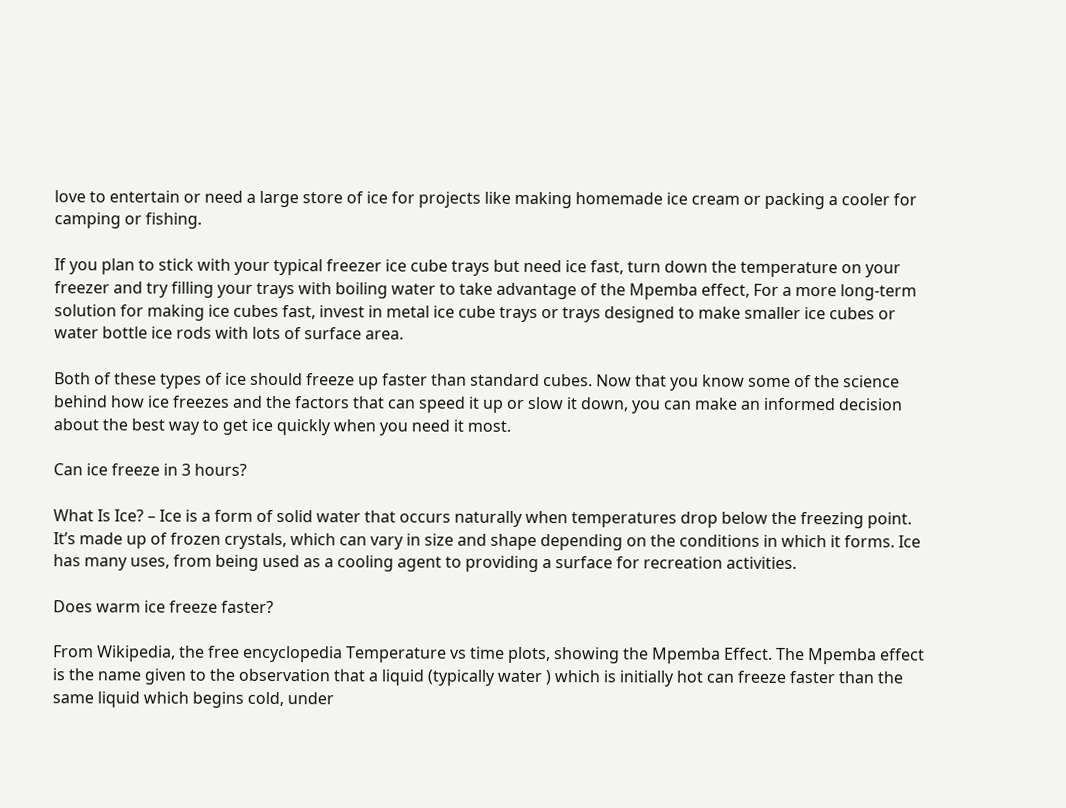love to entertain or need a large store of ice for projects like making homemade ice cream or packing a cooler for camping or fishing.

If you plan to stick with your typical freezer ice cube trays but need ice fast, turn down the temperature on your freezer and try filling your trays with boiling water to take advantage of the Mpemba effect, For a more long-term solution for making ice cubes fast, invest in metal ice cube trays or trays designed to make smaller ice cubes or water bottle ice rods with lots of surface area.

Both of these types of ice should freeze up faster than standard cubes. Now that you know some of the science behind how ice freezes and the factors that can speed it up or slow it down, you can make an informed decision about the best way to get ice quickly when you need it most.

Can ice freeze in 3 hours?

What Is Ice? – Ice is a form of solid water that occurs naturally when temperatures drop below the freezing point. It’s made up of frozen crystals, which can vary in size and shape depending on the conditions in which it forms. Ice has many uses, from being used as a cooling agent to providing a surface for recreation activities.

Does warm ice freeze faster?

From Wikipedia, the free encyclopedia Temperature vs time plots, showing the Mpemba Effect. The Mpemba effect is the name given to the observation that a liquid (typically water ) which is initially hot can freeze faster than the same liquid which begins cold, under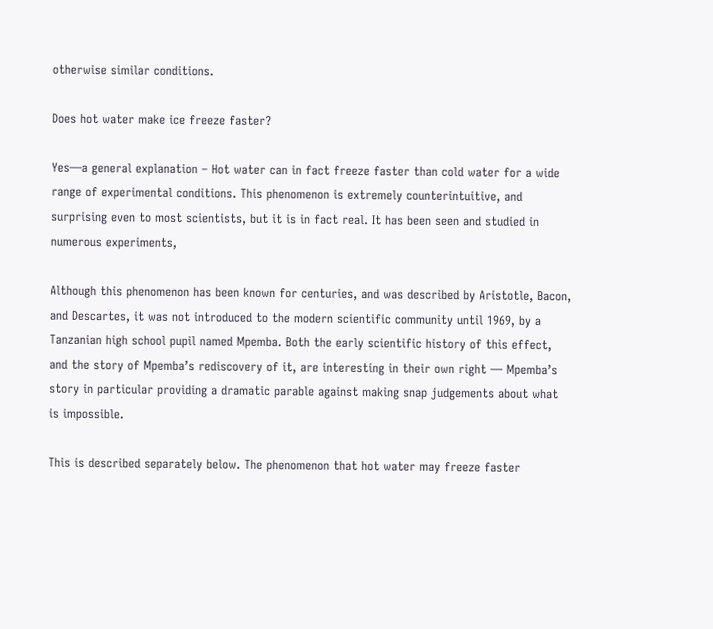otherwise similar conditions.

Does hot water make ice freeze faster?

Yes—a general explanation – Hot water can in fact freeze faster than cold water for a wide range of experimental conditions. This phenomenon is extremely counterintuitive, and surprising even to most scientists, but it is in fact real. It has been seen and studied in numerous experiments,

Although this phenomenon has been known for centuries, and was described by Aristotle, Bacon, and Descartes, it was not introduced to the modern scientific community until 1969, by a Tanzanian high school pupil named Mpemba. Both the early scientific history of this effect, and the story of Mpemba’s rediscovery of it, are interesting in their own right — Mpemba’s story in particular providing a dramatic parable against making snap judgements about what is impossible.

This is described separately below. The phenomenon that hot water may freeze faster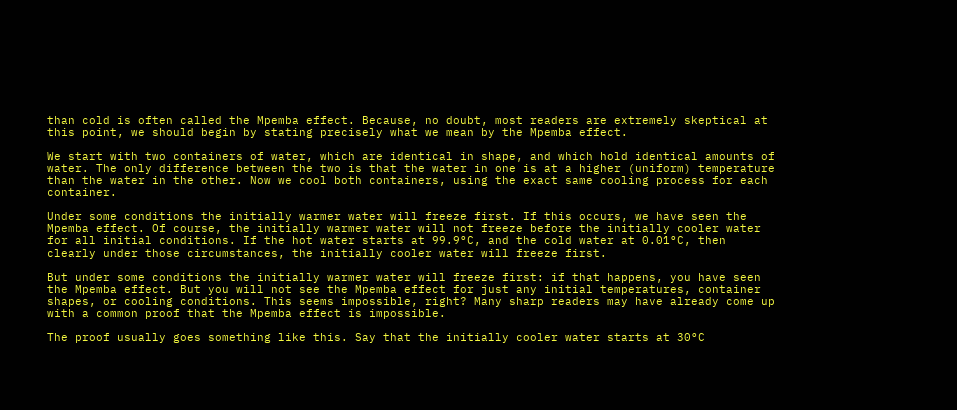than cold is often called the Mpemba effect. Because, no doubt, most readers are extremely skeptical at this point, we should begin by stating precisely what we mean by the Mpemba effect.

We start with two containers of water, which are identical in shape, and which hold identical amounts of water. The only difference between the two is that the water in one is at a higher (uniform) temperature than the water in the other. Now we cool both containers, using the exact same cooling process for each container.

Under some conditions the initially warmer water will freeze first. If this occurs, we have seen the Mpemba effect. Of course, the initially warmer water will not freeze before the initially cooler water for all initial conditions. If the hot water starts at 99.9°C, and the cold water at 0.01°C, then clearly under those circumstances, the initially cooler water will freeze first.

But under some conditions the initially warmer water will freeze first: if that happens, you have seen the Mpemba effect. But you will not see the Mpemba effect for just any initial temperatures, container shapes, or cooling conditions. This seems impossible, right? Many sharp readers may have already come up with a common proof that the Mpemba effect is impossible.

The proof usually goes something like this. Say that the initially cooler water starts at 30°C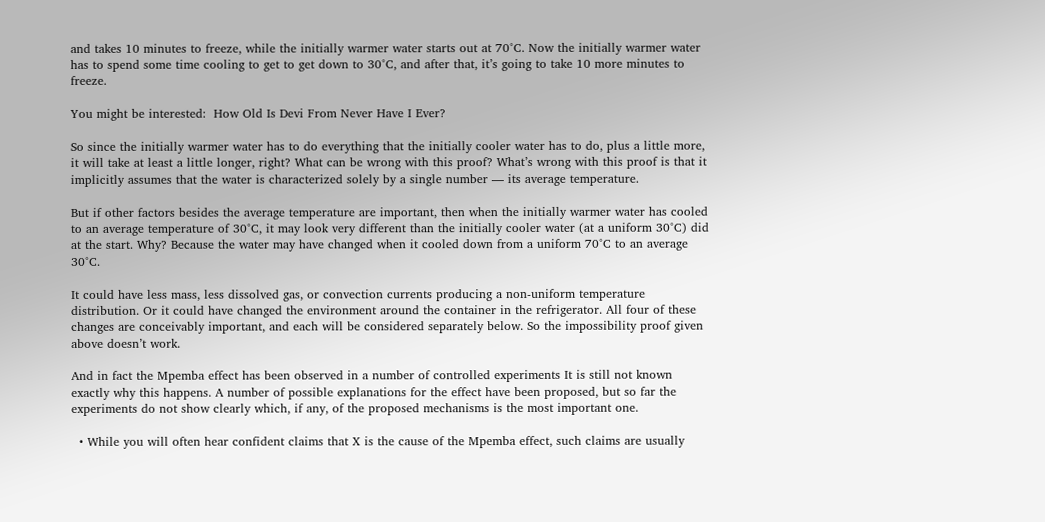and takes 10 minutes to freeze, while the initially warmer water starts out at 70°C. Now the initially warmer water has to spend some time cooling to get to get down to 30°C, and after that, it’s going to take 10 more minutes to freeze.

You might be interested:  How Old Is Devi From Never Have I Ever?

So since the initially warmer water has to do everything that the initially cooler water has to do, plus a little more, it will take at least a little longer, right? What can be wrong with this proof? What’s wrong with this proof is that it implicitly assumes that the water is characterized solely by a single number — its average temperature.

But if other factors besides the average temperature are important, then when the initially warmer water has cooled to an average temperature of 30°C, it may look very different than the initially cooler water (at a uniform 30°C) did at the start. Why? Because the water may have changed when it cooled down from a uniform 70°C to an average 30°C.

It could have less mass, less dissolved gas, or convection currents producing a non-uniform temperature distribution. Or it could have changed the environment around the container in the refrigerator. All four of these changes are conceivably important, and each will be considered separately below. So the impossibility proof given above doesn’t work.

And in fact the Mpemba effect has been observed in a number of controlled experiments It is still not known exactly why this happens. A number of possible explanations for the effect have been proposed, but so far the experiments do not show clearly which, if any, of the proposed mechanisms is the most important one.

  • While you will often hear confident claims that X is the cause of the Mpemba effect, such claims are usually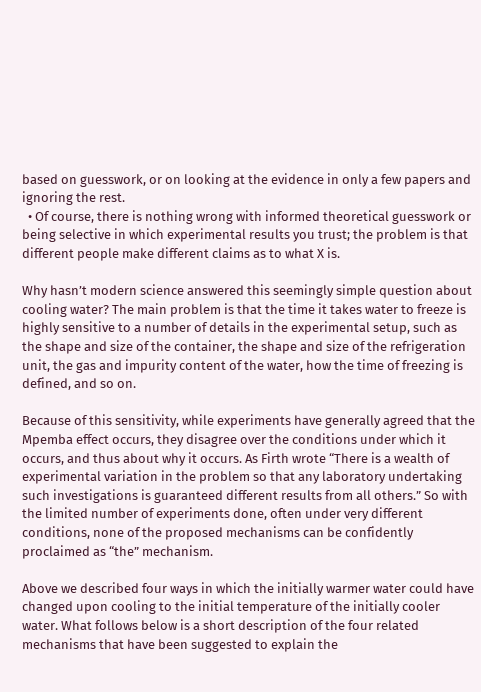based on guesswork, or on looking at the evidence in only a few papers and ignoring the rest.
  • Of course, there is nothing wrong with informed theoretical guesswork or being selective in which experimental results you trust; the problem is that different people make different claims as to what X is.

Why hasn’t modern science answered this seemingly simple question about cooling water? The main problem is that the time it takes water to freeze is highly sensitive to a number of details in the experimental setup, such as the shape and size of the container, the shape and size of the refrigeration unit, the gas and impurity content of the water, how the time of freezing is defined, and so on.

Because of this sensitivity, while experiments have generally agreed that the Mpemba effect occurs, they disagree over the conditions under which it occurs, and thus about why it occurs. As Firth wrote “There is a wealth of experimental variation in the problem so that any laboratory undertaking such investigations is guaranteed different results from all others.” So with the limited number of experiments done, often under very different conditions, none of the proposed mechanisms can be confidently proclaimed as “the” mechanism.

Above we described four ways in which the initially warmer water could have changed upon cooling to the initial temperature of the initially cooler water. What follows below is a short description of the four related mechanisms that have been suggested to explain the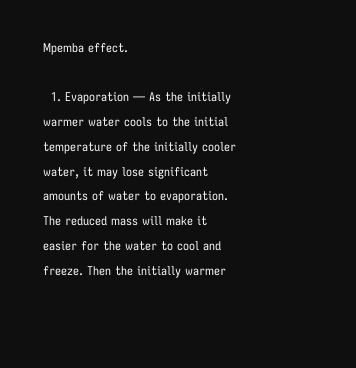Mpemba effect.

  1. Evaporation — As the initially warmer water cools to the initial temperature of the initially cooler water, it may lose significant amounts of water to evaporation. The reduced mass will make it easier for the water to cool and freeze. Then the initially warmer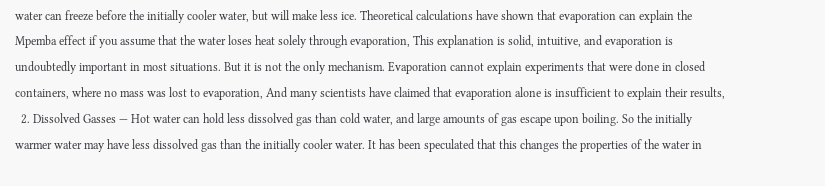water can freeze before the initially cooler water, but will make less ice. Theoretical calculations have shown that evaporation can explain the Mpemba effect if you assume that the water loses heat solely through evaporation, This explanation is solid, intuitive, and evaporation is undoubtedly important in most situations. But it is not the only mechanism. Evaporation cannot explain experiments that were done in closed containers, where no mass was lost to evaporation, And many scientists have claimed that evaporation alone is insufficient to explain their results,
  2. Dissolved Gasses — Hot water can hold less dissolved gas than cold water, and large amounts of gas escape upon boiling. So the initially warmer water may have less dissolved gas than the initially cooler water. It has been speculated that this changes the properties of the water in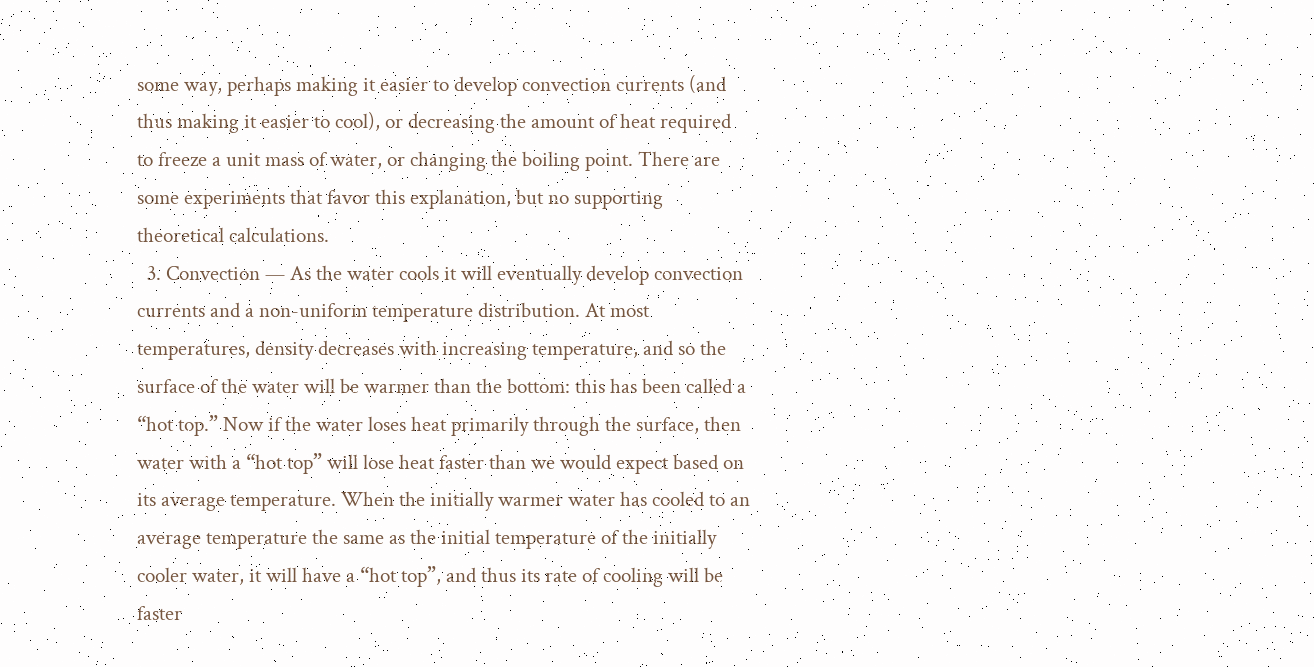some way, perhaps making it easier to develop convection currents (and thus making it easier to cool), or decreasing the amount of heat required to freeze a unit mass of water, or changing the boiling point. There are some experiments that favor this explanation, but no supporting theoretical calculations.
  3. Convection — As the water cools it will eventually develop convection currents and a non-uniform temperature distribution. At most temperatures, density decreases with increasing temperature, and so the surface of the water will be warmer than the bottom: this has been called a “hot top.” Now if the water loses heat primarily through the surface, then water with a “hot top” will lose heat faster than we would expect based on its average temperature. When the initially warmer water has cooled to an average temperature the same as the initial temperature of the initially cooler water, it will have a “hot top”, and thus its rate of cooling will be faster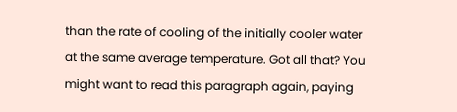than the rate of cooling of the initially cooler water at the same average temperature. Got all that? You might want to read this paragraph again, paying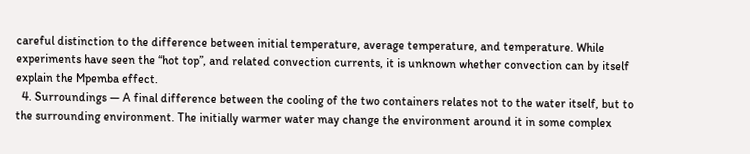careful distinction to the difference between initial temperature, average temperature, and temperature. While experiments have seen the “hot top”, and related convection currents, it is unknown whether convection can by itself explain the Mpemba effect.
  4. Surroundings — A final difference between the cooling of the two containers relates not to the water itself, but to the surrounding environment. The initially warmer water may change the environment around it in some complex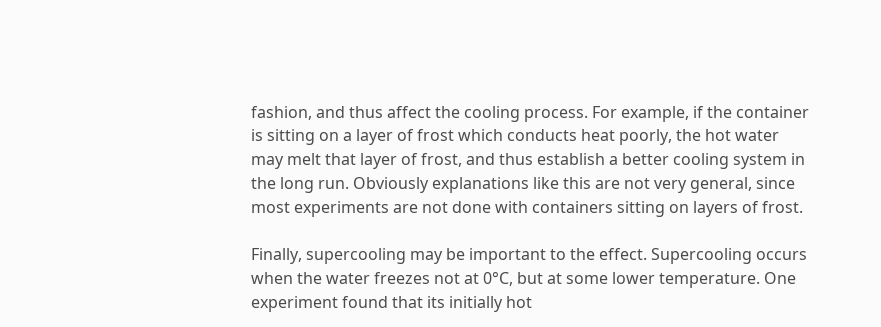fashion, and thus affect the cooling process. For example, if the container is sitting on a layer of frost which conducts heat poorly, the hot water may melt that layer of frost, and thus establish a better cooling system in the long run. Obviously explanations like this are not very general, since most experiments are not done with containers sitting on layers of frost.

Finally, supercooling may be important to the effect. Supercooling occurs when the water freezes not at 0°C, but at some lower temperature. One experiment found that its initially hot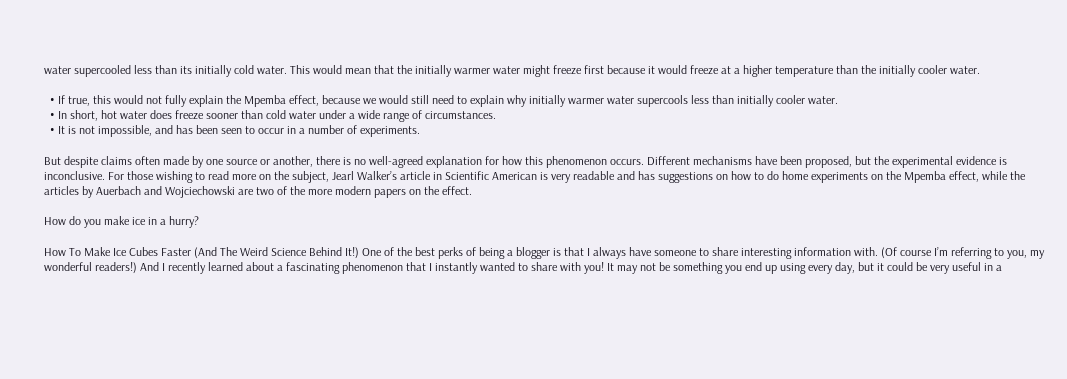water supercooled less than its initially cold water. This would mean that the initially warmer water might freeze first because it would freeze at a higher temperature than the initially cooler water.

  • If true, this would not fully explain the Mpemba effect, because we would still need to explain why initially warmer water supercools less than initially cooler water.
  • In short, hot water does freeze sooner than cold water under a wide range of circumstances.
  • It is not impossible, and has been seen to occur in a number of experiments.

But despite claims often made by one source or another, there is no well-agreed explanation for how this phenomenon occurs. Different mechanisms have been proposed, but the experimental evidence is inconclusive. For those wishing to read more on the subject, Jearl Walker’s article in Scientific American is very readable and has suggestions on how to do home experiments on the Mpemba effect, while the articles by Auerbach and Wojciechowski are two of the more modern papers on the effect.

How do you make ice in a hurry?

How To Make Ice Cubes Faster (And The Weird Science Behind It!) One of the best perks of being a blogger is that I always have someone to share interesting information with. (Of course I’m referring to you, my wonderful readers!) And I recently learned about a fascinating phenomenon that I instantly wanted to share with you! It may not be something you end up using every day, but it could be very useful in a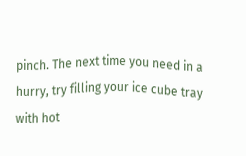pinch. The next time you need in a hurry, try filling your ice cube tray with hot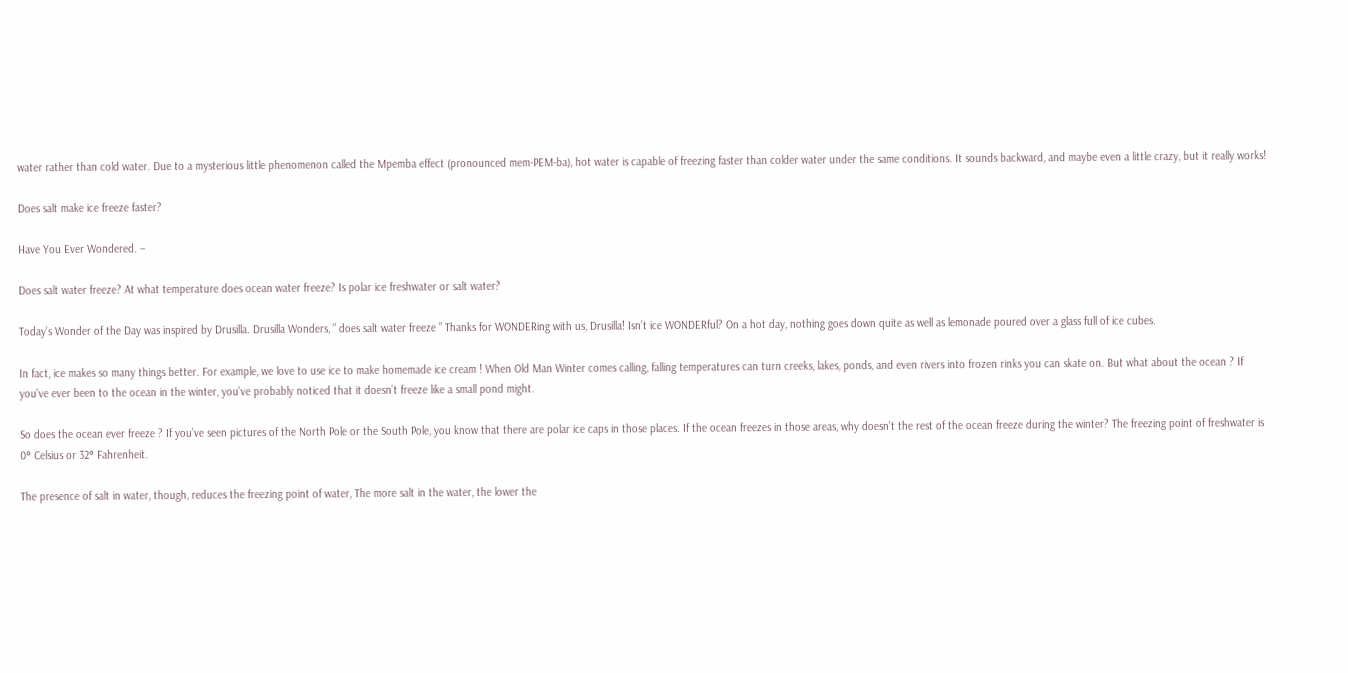water rather than cold water. Due to a mysterious little phenomenon called the Mpemba effect (pronounced mem-PEM-ba), hot water is capable of freezing faster than colder water under the same conditions. It sounds backward, and maybe even a little crazy, but it really works!

Does salt make ice freeze faster?

Have You Ever Wondered. –

Does salt water freeze? At what temperature does ocean water freeze? Is polar ice freshwater or salt water?

Today’s Wonder of the Day was inspired by Drusilla. Drusilla Wonders, ” does salt water freeze ” Thanks for WONDERing with us, Drusilla! Isn’t ice WONDERful? On a hot day, nothing goes down quite as well as lemonade poured over a glass full of ice cubes.

In fact, ice makes so many things better. For example, we love to use ice to make homemade ice cream ! When Old Man Winter comes calling, falling temperatures can turn creeks, lakes, ponds, and even rivers into frozen rinks you can skate on. But what about the ocean ? If you’ve ever been to the ocean in the winter, you’ve probably noticed that it doesn’t freeze like a small pond might.

So does the ocean ever freeze ? If you’ve seen pictures of the North Pole or the South Pole, you know that there are polar ice caps in those places. If the ocean freezes in those areas, why doesn’t the rest of the ocean freeze during the winter? The freezing point of freshwater is 0° Celsius or 32° Fahrenheit.

The presence of salt in water, though, reduces the freezing point of water, The more salt in the water, the lower the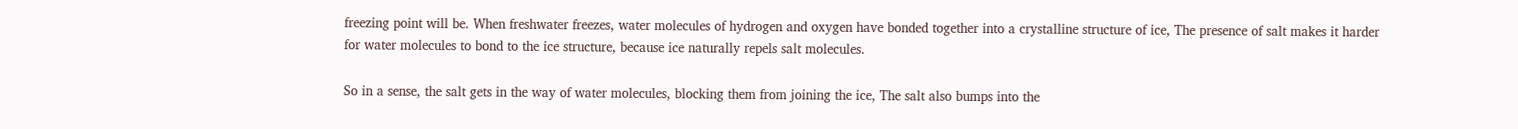freezing point will be. When freshwater freezes, water molecules of hydrogen and oxygen have bonded together into a crystalline structure of ice, The presence of salt makes it harder for water molecules to bond to the ice structure, because ice naturally repels salt molecules.

So in a sense, the salt gets in the way of water molecules, blocking them from joining the ice, The salt also bumps into the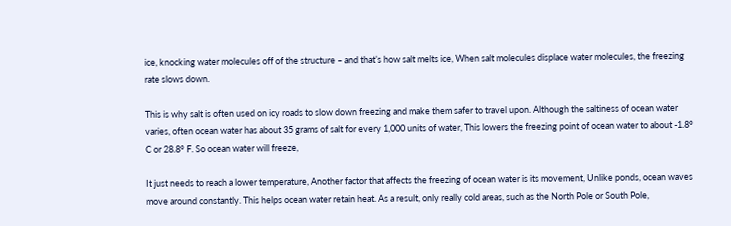ice, knocking water molecules off of the structure – and that’s how salt melts ice, When salt molecules displace water molecules, the freezing rate slows down.

This is why salt is often used on icy roads to slow down freezing and make them safer to travel upon. Although the saltiness of ocean water varies, often ocean water has about 35 grams of salt for every 1,000 units of water, This lowers the freezing point of ocean water to about -1.8° C or 28.8° F. So ocean water will freeze,

It just needs to reach a lower temperature, Another factor that affects the freezing of ocean water is its movement, Unlike ponds, ocean waves move around constantly. This helps ocean water retain heat. As a result, only really cold areas, such as the North Pole or South Pole,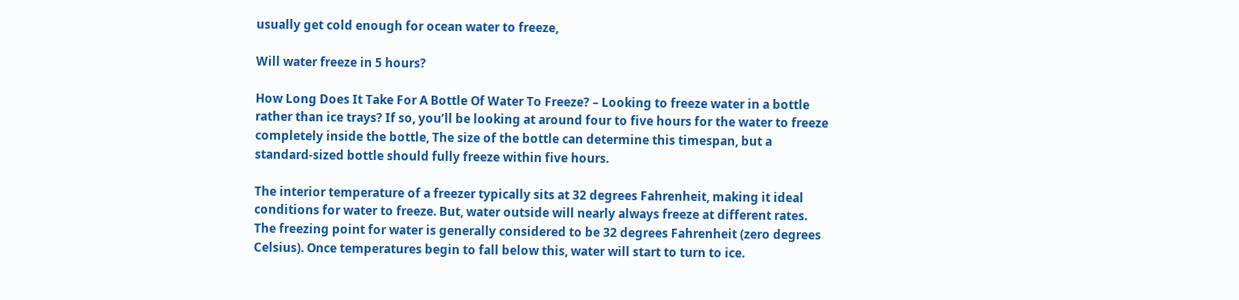usually get cold enough for ocean water to freeze,

Will water freeze in 5 hours?

How Long Does It Take For A Bottle Of Water To Freeze? – Looking to freeze water in a bottle rather than ice trays? If so, you’ll be looking at around four to five hours for the water to freeze completely inside the bottle, The size of the bottle can determine this timespan, but a standard-sized bottle should fully freeze within five hours.

The interior temperature of a freezer typically sits at 32 degrees Fahrenheit, making it ideal conditions for water to freeze. But, water outside will nearly always freeze at different rates. The freezing point for water is generally considered to be 32 degrees Fahrenheit (zero degrees Celsius). Once temperatures begin to fall below this, water will start to turn to ice.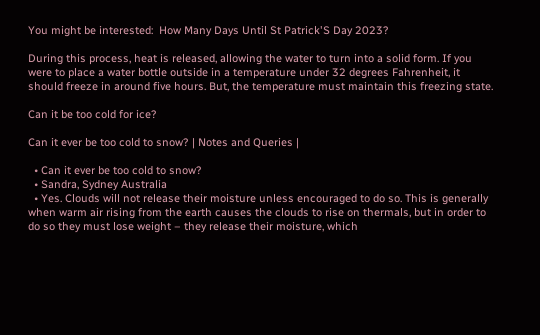You might be interested:  How Many Days Until St Patrick'S Day 2023?

During this process, heat is released, allowing the water to turn into a solid form. If you were to place a water bottle outside in a temperature under 32 degrees Fahrenheit, it should freeze in around five hours. But, the temperature must maintain this freezing state.

Can it be too cold for ice?

Can it ever be too cold to snow? | Notes and Queries |

  • Can it ever be too cold to snow?
  • Sandra, Sydney Australia
  • Yes. Clouds will not release their moisture unless encouraged to do so. This is generally when warm air rising from the earth causes the clouds to rise on thermals, but in order to do so they must lose weight – they release their moisture, which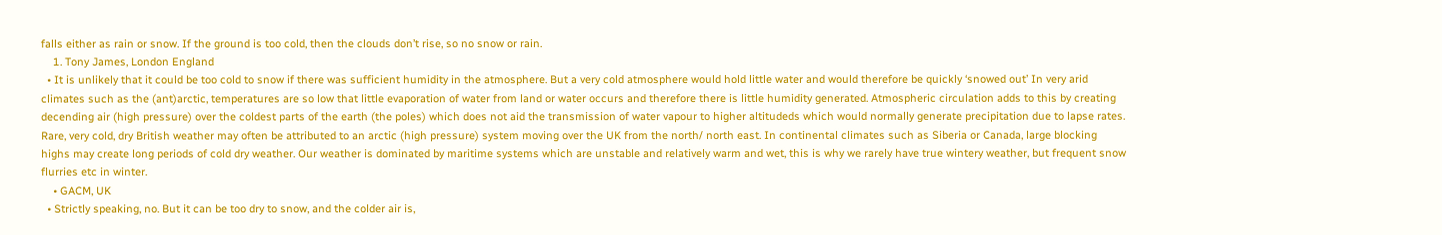falls either as rain or snow. If the ground is too cold, then the clouds don’t rise, so no snow or rain.
    1. Tony James, London England
  • It is unlikely that it could be too cold to snow if there was sufficient humidity in the atmosphere. But a very cold atmosphere would hold little water and would therefore be quickly ‘snowed out’ In very arid climates such as the (ant)arctic, temperatures are so low that little evaporation of water from land or water occurs and therefore there is little humidity generated. Atmospheric circulation adds to this by creating decending air (high pressure) over the coldest parts of the earth (the poles) which does not aid the transmission of water vapour to higher altitudeds which would normally generate precipitation due to lapse rates. Rare, very cold, dry British weather may often be attributed to an arctic (high pressure) system moving over the UK from the north/ north east. In continental climates such as Siberia or Canada, large blocking highs may create long periods of cold dry weather. Our weather is dominated by maritime systems which are unstable and relatively warm and wet, this is why we rarely have true wintery weather, but frequent snow flurries etc in winter.
    • GACM, UK
  • Strictly speaking, no. But it can be too dry to snow, and the colder air is,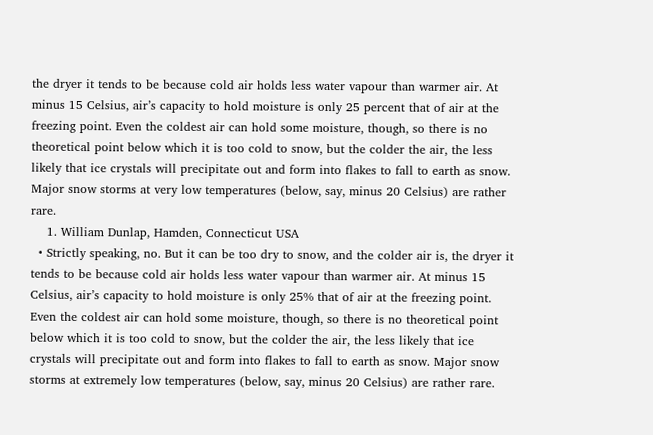the dryer it tends to be because cold air holds less water vapour than warmer air. At minus 15 Celsius, air’s capacity to hold moisture is only 25 percent that of air at the freezing point. Even the coldest air can hold some moisture, though, so there is no theoretical point below which it is too cold to snow, but the colder the air, the less likely that ice crystals will precipitate out and form into flakes to fall to earth as snow. Major snow storms at very low temperatures (below, say, minus 20 Celsius) are rather rare.
    1. William Dunlap, Hamden, Connecticut USA
  • Strictly speaking, no. But it can be too dry to snow, and the colder air is, the dryer it tends to be because cold air holds less water vapour than warmer air. At minus 15 Celsius, air’s capacity to hold moisture is only 25% that of air at the freezing point. Even the coldest air can hold some moisture, though, so there is no theoretical point below which it is too cold to snow, but the colder the air, the less likely that ice crystals will precipitate out and form into flakes to fall to earth as snow. Major snow storms at extremely low temperatures (below, say, minus 20 Celsius) are rather rare.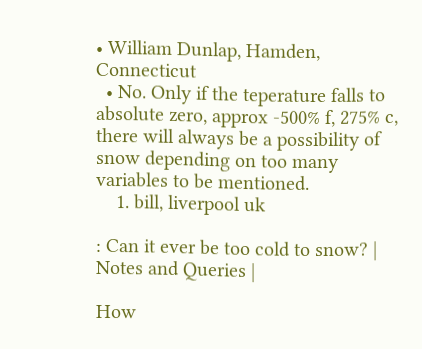• William Dunlap, Hamden, Connecticut
  • No. Only if the teperature falls to absolute zero, approx -500% f, 275% c, there will always be a possibility of snow depending on too many variables to be mentioned.
    1. bill, liverpool uk

: Can it ever be too cold to snow? | Notes and Queries |

How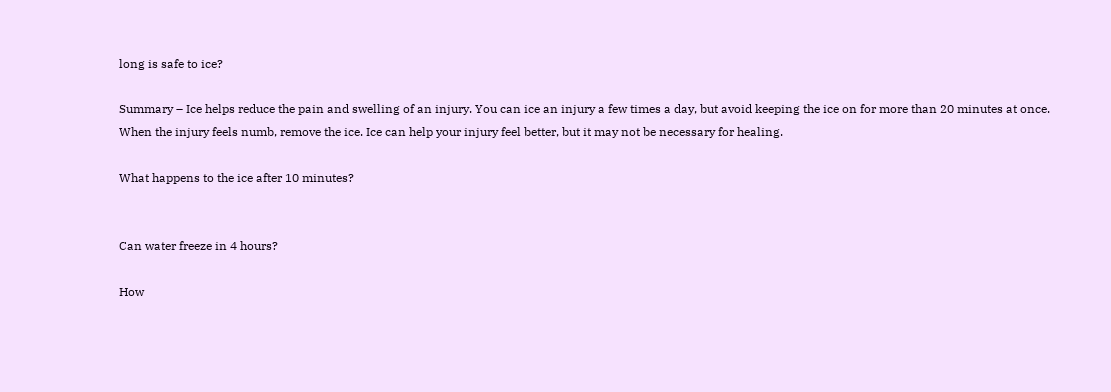long is safe to ice?

Summary – Ice helps reduce the pain and swelling of an injury. You can ice an injury a few times a day, but avoid keeping the ice on for more than 20 minutes at once. When the injury feels numb, remove the ice. Ice can help your injury feel better, but it may not be necessary for healing.

What happens to the ice after 10 minutes?


Can water freeze in 4 hours?

How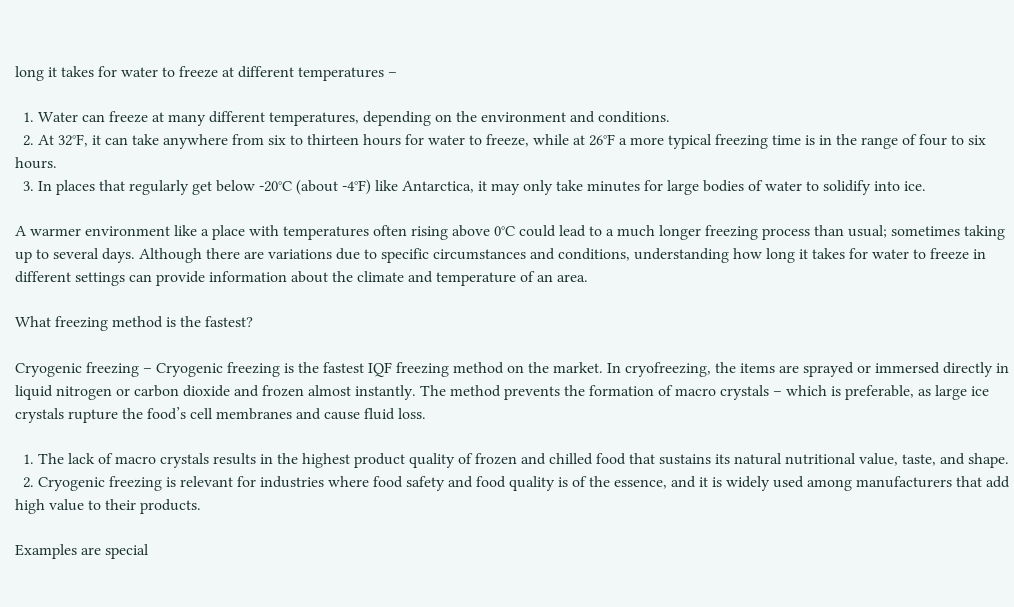long it takes for water to freeze at different temperatures –

  1. Water can freeze at many different temperatures, depending on the environment and conditions.
  2. At 32°F, it can take anywhere from six to thirteen hours for water to freeze, while at 26°F a more typical freezing time is in the range of four to six hours.
  3. In places that regularly get below -20°C (about -4°F) like Antarctica, it may only take minutes for large bodies of water to solidify into ice.

A warmer environment like a place with temperatures often rising above 0°C could lead to a much longer freezing process than usual; sometimes taking up to several days. Although there are variations due to specific circumstances and conditions, understanding how long it takes for water to freeze in different settings can provide information about the climate and temperature of an area.

What freezing method is the fastest?

Cryogenic freezing – Cryogenic freezing is the fastest IQF freezing method on the market. In cryofreezing, the items are sprayed or immersed directly in liquid nitrogen or carbon dioxide and frozen almost instantly. The method prevents the formation of macro crystals – which is preferable, as large ice crystals rupture the food’s cell membranes and cause fluid loss.

  1. The lack of macro crystals results in the highest product quality of frozen and chilled food that sustains its natural nutritional value, taste, and shape.
  2. Cryogenic freezing is relevant for industries where food safety and food quality is of the essence, and it is widely used among manufacturers that add high value to their products.

Examples are special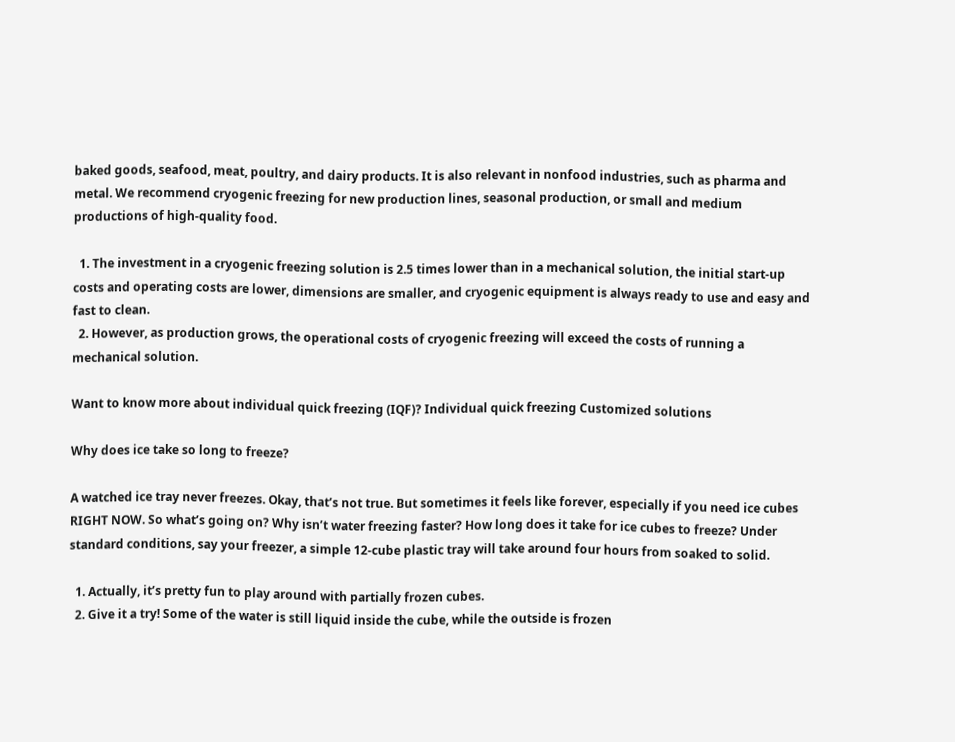baked goods, seafood, meat, poultry, and dairy products. It is also relevant in nonfood industries, such as pharma and metal. We recommend cryogenic freezing for new production lines, seasonal production, or small and medium productions of high-quality food.

  1. The investment in a cryogenic freezing solution is 2.5 times lower than in a mechanical solution, the initial start-up costs and operating costs are lower, dimensions are smaller, and cryogenic equipment is always ready to use and easy and fast to clean.
  2. However, as production grows, the operational costs of cryogenic freezing will exceed the costs of running a mechanical solution.

Want to know more about individual quick freezing (IQF)? Individual quick freezing Customized solutions

Why does ice take so long to freeze?

A watched ice tray never freezes. Okay, that’s not true. But sometimes it feels like forever, especially if you need ice cubes RIGHT NOW. So what’s going on? Why isn’t water freezing faster? How long does it take for ice cubes to freeze? Under standard conditions, say your freezer, a simple 12-cube plastic tray will take around four hours from soaked to solid.

  1. Actually, it’s pretty fun to play around with partially frozen cubes.
  2. Give it a try! Some of the water is still liquid inside the cube, while the outside is frozen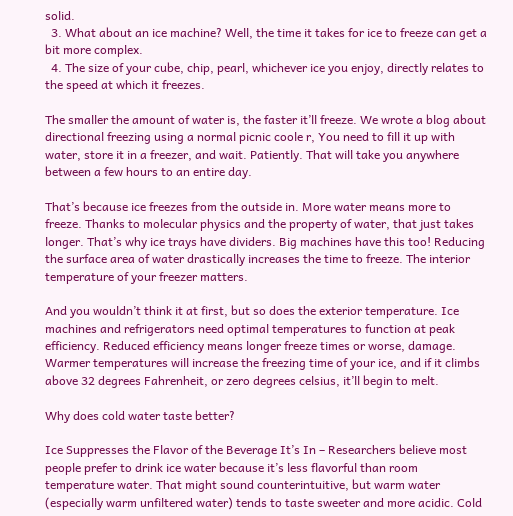solid.
  3. What about an ice machine? Well, the time it takes for ice to freeze can get a bit more complex.
  4. The size of your cube, chip, pearl, whichever ice you enjoy, directly relates to the speed at which it freezes.

The smaller the amount of water is, the faster it’ll freeze. We wrote a blog about directional freezing using a normal picnic coole r, You need to fill it up with water, store it in a freezer, and wait. Patiently. That will take you anywhere between a few hours to an entire day.

That’s because ice freezes from the outside in. More water means more to freeze. Thanks to molecular physics and the property of water, that just takes longer. That’s why ice trays have dividers. Big machines have this too! Reducing the surface area of water drastically increases the time to freeze. The interior temperature of your freezer matters.

And you wouldn’t think it at first, but so does the exterior temperature. Ice machines and refrigerators need optimal temperatures to function at peak efficiency. Reduced efficiency means longer freeze times or worse, damage. Warmer temperatures will increase the freezing time of your ice, and if it climbs above 32 degrees Fahrenheit, or zero degrees celsius, it’ll begin to melt.

Why does cold water taste better?

Ice Suppresses the Flavor of the Beverage It’s In – Researchers believe most people prefer to drink ice water because it’s less flavorful than room temperature water. That might sound counterintuitive, but warm water (especially warm unfiltered water) tends to taste sweeter and more acidic. Cold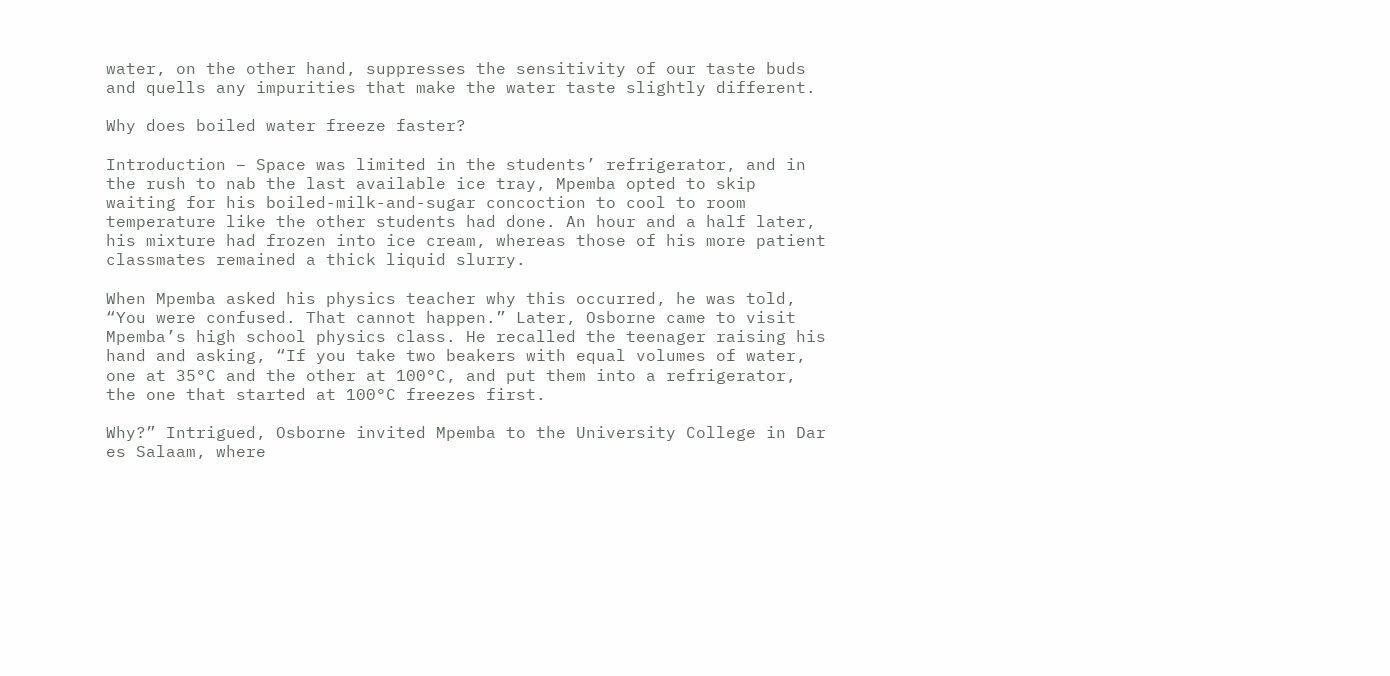water, on the other hand, suppresses the sensitivity of our taste buds and quells any impurities that make the water taste slightly different.

Why does boiled water freeze faster?

Introduction – Space was limited in the students’ refrigerator, and in the rush to nab the last available ice tray, Mpemba opted to skip waiting for his boiled-milk-and-sugar concoction to cool to room temperature like the other students had done. An hour and a half later, his mixture had frozen into ice cream, whereas those of his more patient classmates remained a thick liquid slurry.

When Mpemba asked his physics teacher why this occurred, he was told, “You were confused. That cannot happen.” Later, Osborne came to visit Mpemba’s high school physics class. He recalled the teenager raising his hand and asking, “If you take two beakers with equal volumes of water, one at 35°C and the other at 100°C, and put them into a refrigerator, the one that started at 100°C freezes first.

Why?” Intrigued, Osborne invited Mpemba to the University College in Dar es Salaam, where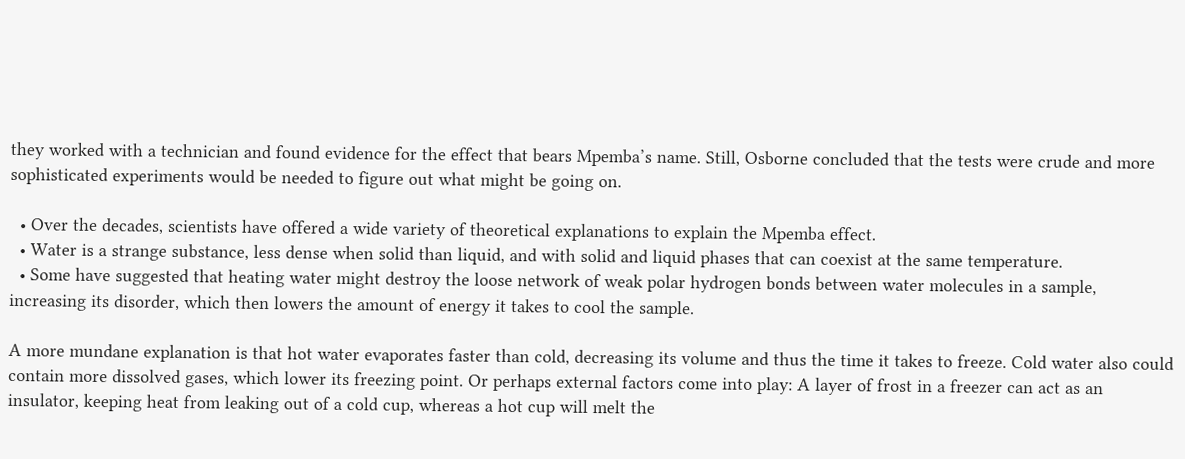they worked with a technician and found evidence for the effect that bears Mpemba’s name. Still, Osborne concluded that the tests were crude and more sophisticated experiments would be needed to figure out what might be going on.

  • Over the decades, scientists have offered a wide variety of theoretical explanations to explain the Mpemba effect.
  • Water is a strange substance, less dense when solid than liquid, and with solid and liquid phases that can coexist at the same temperature.
  • Some have suggested that heating water might destroy the loose network of weak polar hydrogen bonds between water molecules in a sample, increasing its disorder, which then lowers the amount of energy it takes to cool the sample.

A more mundane explanation is that hot water evaporates faster than cold, decreasing its volume and thus the time it takes to freeze. Cold water also could contain more dissolved gases, which lower its freezing point. Or perhaps external factors come into play: A layer of frost in a freezer can act as an insulator, keeping heat from leaking out of a cold cup, whereas a hot cup will melt the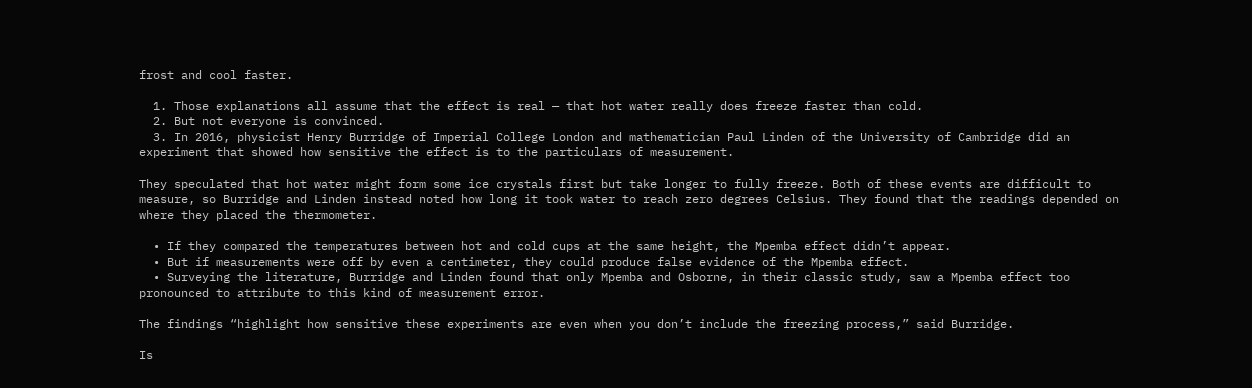frost and cool faster.

  1. Those explanations all assume that the effect is real — that hot water really does freeze faster than cold.
  2. But not everyone is convinced.
  3. In 2016, physicist Henry Burridge of Imperial College London and mathematician Paul Linden of the University of Cambridge did an experiment that showed how sensitive the effect is to the particulars of measurement.

They speculated that hot water might form some ice crystals first but take longer to fully freeze. Both of these events are difficult to measure, so Burridge and Linden instead noted how long it took water to reach zero degrees Celsius. They found that the readings depended on where they placed the thermometer.

  • If they compared the temperatures between hot and cold cups at the same height, the Mpemba effect didn’t appear.
  • But if measurements were off by even a centimeter, they could produce false evidence of the Mpemba effect.
  • Surveying the literature, Burridge and Linden found that only Mpemba and Osborne, in their classic study, saw a Mpemba effect too pronounced to attribute to this kind of measurement error.

The findings “highlight how sensitive these experiments are even when you don’t include the freezing process,” said Burridge.

Is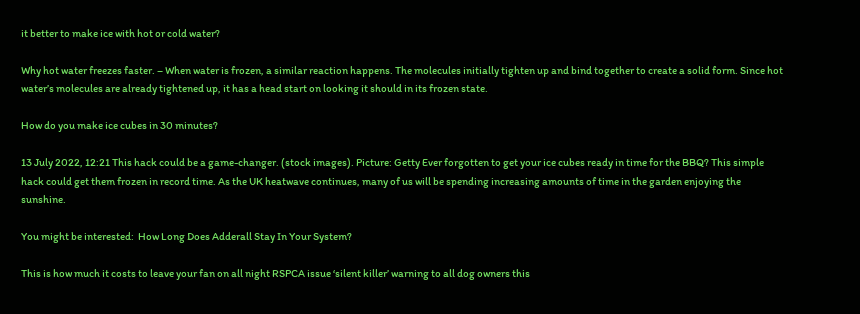it better to make ice with hot or cold water?

Why hot water freezes faster. – When water is frozen, a similar reaction happens. The molecules initially tighten up and bind together to create a solid form. Since hot water’s molecules are already tightened up, it has a head start on looking it should in its frozen state.

How do you make ice cubes in 30 minutes?

13 July 2022, 12:21 This hack could be a game-changer. (stock images). Picture: Getty Ever forgotten to get your ice cubes ready in time for the BBQ? This simple hack could get them frozen in record time. As the UK heatwave continues, many of us will be spending increasing amounts of time in the garden enjoying the sunshine.

You might be interested:  How Long Does Adderall Stay In Your System?

This is how much it costs to leave your fan on all night RSPCA issue ‘silent killer’ warning to all dog owners this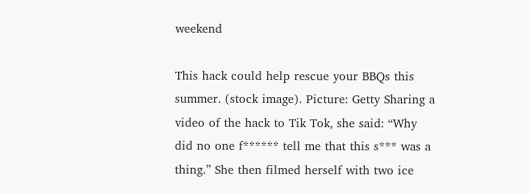weekend

This hack could help rescue your BBQs this summer. (stock image). Picture: Getty Sharing a video of the hack to Tik Tok, she said: “Why did no one f****** tell me that this s*** was a thing.” She then filmed herself with two ice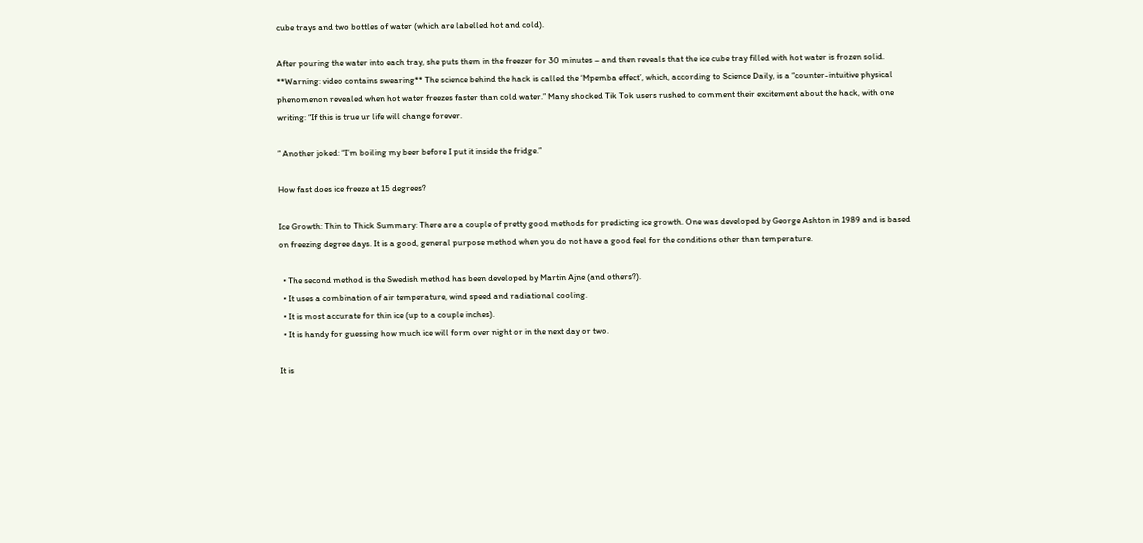cube trays and two bottles of water (which are labelled hot and cold).

After pouring the water into each tray, she puts them in the freezer for 30 minutes – and then reveals that the ice cube tray filled with hot water is frozen solid. **Warning: video contains swearing** The science behind the hack is called the ‘Mpemba effect’, which, according to Science Daily, is a “counter-intuitive physical phenomenon revealed when hot water freezes faster than cold water.” Many shocked Tik Tok users rushed to comment their excitement about the hack, with one writing: “If this is true ur life will change forever.

” Another joked: “I’m boiling my beer before I put it inside the fridge.”

How fast does ice freeze at 15 degrees?

Ice Growth: Thin to Thick Summary: There are a couple of pretty good methods for predicting ice growth. One was developed by George Ashton in 1989 and is based on freezing degree days. It is a good, general purpose method when you do not have a good feel for the conditions other than temperature.

  • The second method is the Swedish method has been developed by Martin Ajne (and others?).
  • It uses a combination of air temperature, wind speed and radiational cooling.
  • It is most accurate for thin ice (up to a couple inches).
  • It is handy for guessing how much ice will form over night or in the next day or two.

It is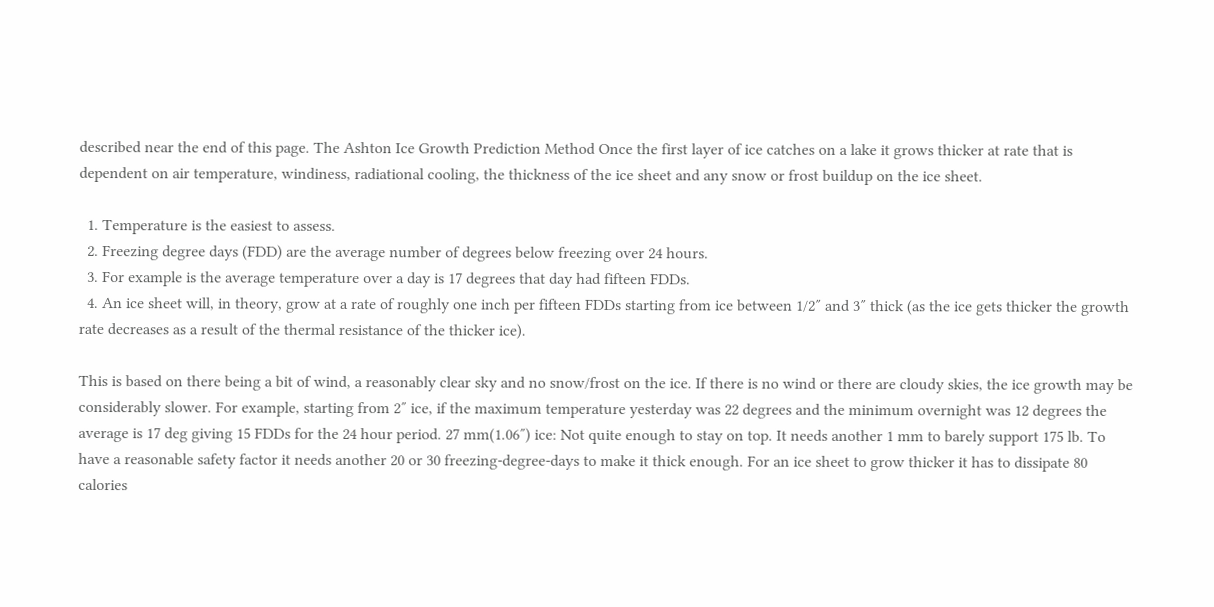described near the end of this page. The Ashton Ice Growth Prediction Method Once the first layer of ice catches on a lake it grows thicker at rate that is dependent on air temperature, windiness, radiational cooling, the thickness of the ice sheet and any snow or frost buildup on the ice sheet.

  1. Temperature is the easiest to assess.
  2. Freezing degree days (FDD) are the average number of degrees below freezing over 24 hours.
  3. For example is the average temperature over a day is 17 degrees that day had fifteen FDDs.
  4. An ice sheet will, in theory, grow at a rate of roughly one inch per fifteen FDDs starting from ice between 1/2″ and 3″ thick (as the ice gets thicker the growth rate decreases as a result of the thermal resistance of the thicker ice).

This is based on there being a bit of wind, a reasonably clear sky and no snow/frost on the ice. If there is no wind or there are cloudy skies, the ice growth may be considerably slower. For example, starting from 2″ ice, if the maximum temperature yesterday was 22 degrees and the minimum overnight was 12 degrees the average is 17 deg giving 15 FDDs for the 24 hour period. 27 mm(1.06″) ice: Not quite enough to stay on top. It needs another 1 mm to barely support 175 lb. To have a reasonable safety factor it needs another 20 or 30 freezing-degree-days to make it thick enough. For an ice sheet to grow thicker it has to dissipate 80 calories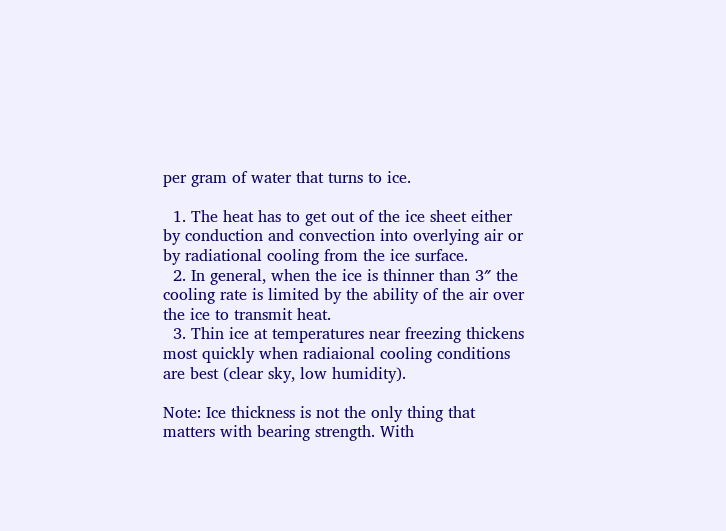per gram of water that turns to ice.

  1. The heat has to get out of the ice sheet either by conduction and convection into overlying air or by radiational cooling from the ice surface.
  2. In general, when the ice is thinner than 3″ the cooling rate is limited by the ability of the air over the ice to transmit heat.
  3. Thin ice at temperatures near freezing thickens most quickly when radiaional cooling conditions are best (clear sky, low humidity).

Note: Ice thickness is not the only thing that matters with bearing strength. With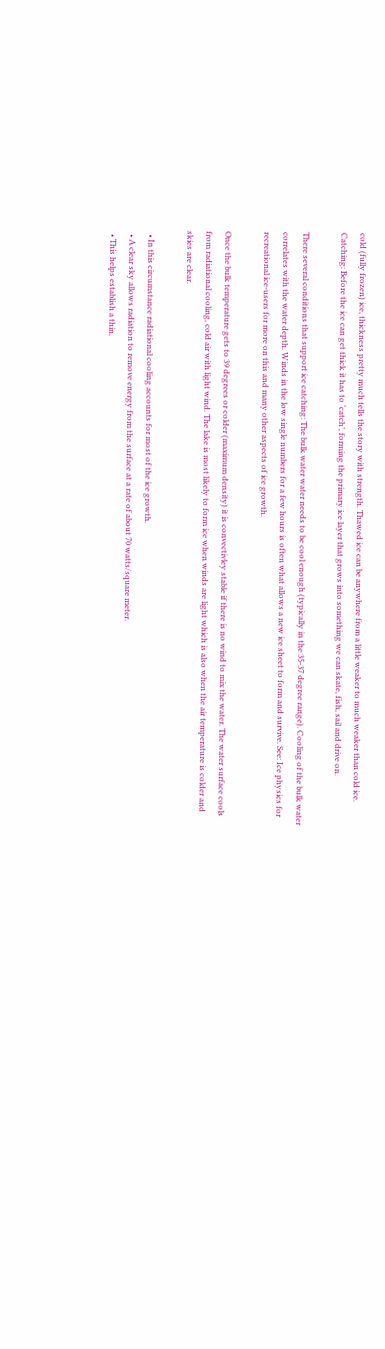cold (fully frozen) ice, thickness pretty much tells the story with strength. Thawed ice can be anywhere from a little weaker to much weaker than cold ice. Catching: Before the ice can get thick it has to ‘catch’, forming the primary ice layer that grows into something we can skate, fish, sail and drive on.

There several conditions that support ice catching: The bulk water water needs to be cool enough (typically in the 35-37 degree range). Cooling of the bulk water correlates with the water depth. Winds in the low single numbers for a few hours is often what allows a new ice sheet to form and survive. See: Ice physics for recreational ice-users for more on this and many other aspects of ice growth.

Once the bulk temperature gets to 39 degrees or colder (maximum density) it is convectivley stable if there is no wind to mix the water. The water surface cools from radiational cooling, cold air with light wind. The lake is most likely to form ice when winds are light which is also when the air temperature is colder and skies are clear.

  • In this circumstance radiational cooling accounts for most of the ice growth.
  • A clear sky allows radiation to remove energy from the surface at a rate of about 70 watts/square meter.
  • This helps establish a thin,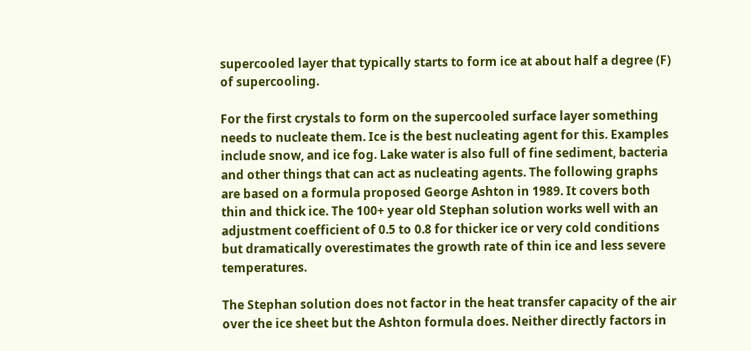supercooled layer that typically starts to form ice at about half a degree (F) of supercooling.

For the first crystals to form on the supercooled surface layer something needs to nucleate them. Ice is the best nucleating agent for this. Examples include snow, and ice fog. Lake water is also full of fine sediment, bacteria and other things that can act as nucleating agents. The following graphs are based on a formula proposed George Ashton in 1989. It covers both thin and thick ice. The 100+ year old Stephan solution works well with an adjustment coefficient of 0.5 to 0.8 for thicker ice or very cold conditions but dramatically overestimates the growth rate of thin ice and less severe temperatures.

The Stephan solution does not factor in the heat transfer capacity of the air over the ice sheet but the Ashton formula does. Neither directly factors in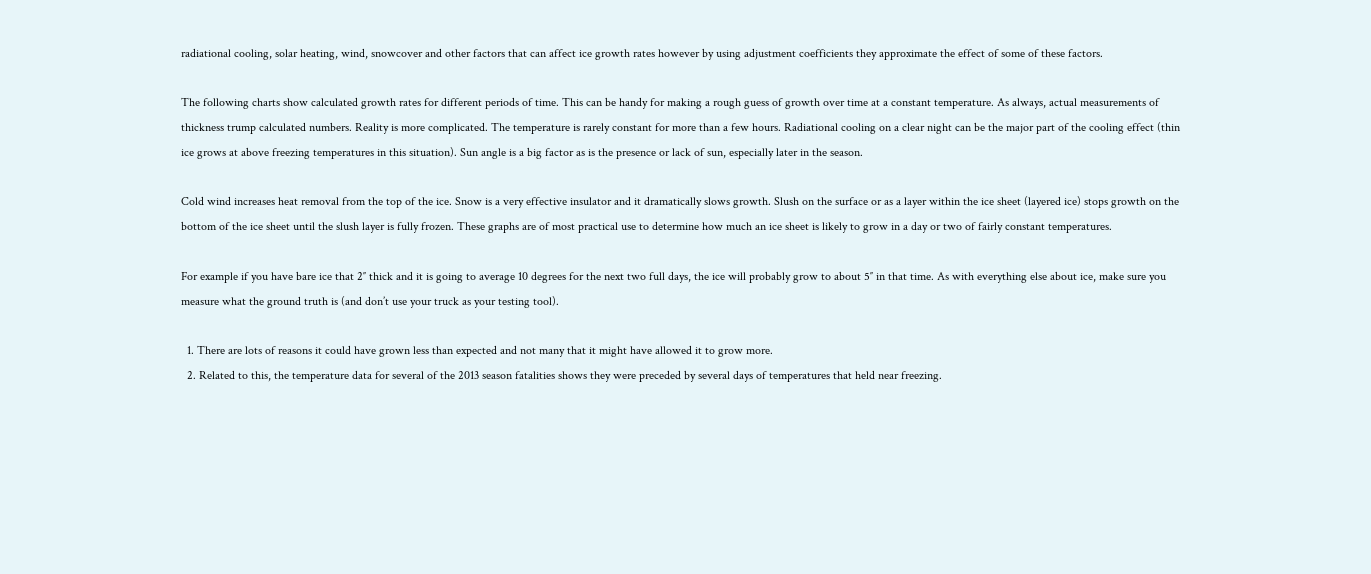radiational cooling, solar heating, wind, snowcover and other factors that can affect ice growth rates however by using adjustment coefficients they approximate the effect of some of these factors.

The following charts show calculated growth rates for different periods of time. This can be handy for making a rough guess of growth over time at a constant temperature. As always, actual measurements of thickness trump calculated numbers. Reality is more complicated. The temperature is rarely constant for more than a few hours. Radiational cooling on a clear night can be the major part of the cooling effect (thin ice grows at above freezing temperatures in this situation). Sun angle is a big factor as is the presence or lack of sun, especially later in the season.

Cold wind increases heat removal from the top of the ice. Snow is a very effective insulator and it dramatically slows growth. Slush on the surface or as a layer within the ice sheet (layered ice) stops growth on the bottom of the ice sheet until the slush layer is fully frozen. These graphs are of most practical use to determine how much an ice sheet is likely to grow in a day or two of fairly constant temperatures.

For example if you have bare ice that 2″ thick and it is going to average 10 degrees for the next two full days, the ice will probably grow to about 5″ in that time. As with everything else about ice, make sure you measure what the ground truth is (and don’t use your truck as your testing tool).

  1. There are lots of reasons it could have grown less than expected and not many that it might have allowed it to grow more.
  2. Related to this, the temperature data for several of the 2013 season fatalities shows they were preceded by several days of temperatures that held near freezing.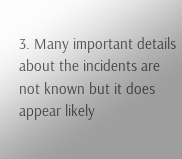3. Many important details about the incidents are not known but it does appear likely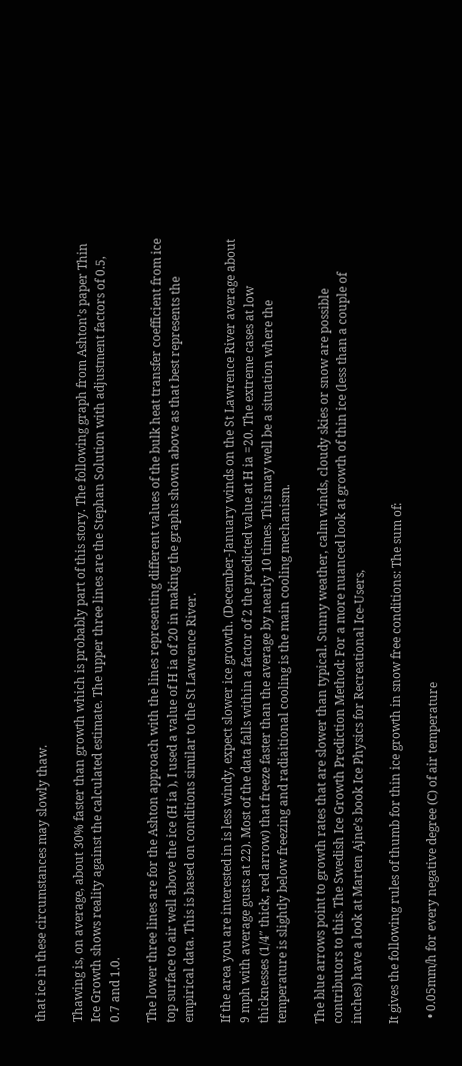that ice in these circumstances may slowly thaw.

Thawing is, on average, about 30% faster than growth which is probably part of this story. The following graph from Ashton’s paper Thin Ice Growth shows reality against the calculated estimate. The upper three lines are the Stephan Solution with adjustment factors of 0.5, 0.7 and 1.0.

The lower three lines are for the Ashton approach with the lines representing different values of the bulk heat transfer coefficient from ice top surface to air well above the ice (H ia ), I used a value of H ia of 20 in making the graphs shown above as that best represents the empirical data. This is based on conditions similar to the St Lawrence River.

If the area you are interested in is less windy, expect slower ice growth. (December-January winds on the St Lawrence River average about 9 mph with average gusts at 22). Most of the data falls within a factor of 2 the predicted value at H ia =20. The extreme cases at low thicknesses (1/4″ thick, red arrow) that freeze faster than the average by nearly 10 times. This may well be a situation where the temperature is slightly below freezing and radiaitional cooling is the main cooling mechanism.

The blue arrows point to growth rates that are slower than typical. Sunny weather, calm winds, cloudy skies or snow are possible contributors to this. The Swedish Ice Growth Prediction Method: For a more nuanced look at growth of thin ice (less than a couple of inches) have a look at Marten Ajne’s book Ice Physics for Recreational Ice-Users,

It gives the following rules of thumb for thin ice growth in snow free conditions: The sum of:

  • 0.05mm/h for every negative degree (C) of air temperature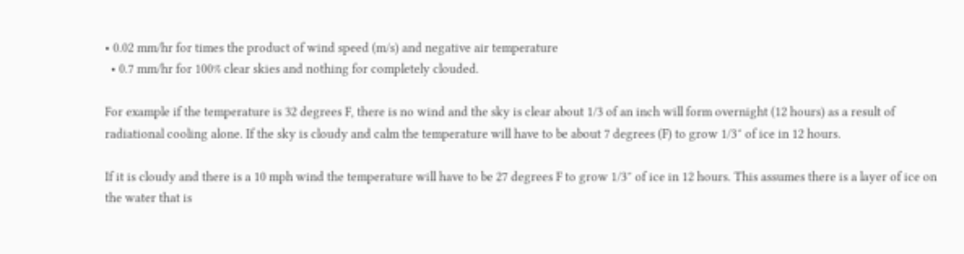• 0.02 mm/hr for times the product of wind speed (m/s) and negative air temperature
  • 0.7 mm/hr for 100% clear skies and nothing for completely clouded.

For example if the temperature is 32 degrees F, there is no wind and the sky is clear about 1/3 of an inch will form overnight (12 hours) as a result of radiational cooling alone. If the sky is cloudy and calm the temperature will have to be about 7 degrees (F) to grow 1/3″ of ice in 12 hours.

If it is cloudy and there is a 10 mph wind the temperature will have to be 27 degrees F to grow 1/3″ of ice in 12 hours. This assumes there is a layer of ice on the water that is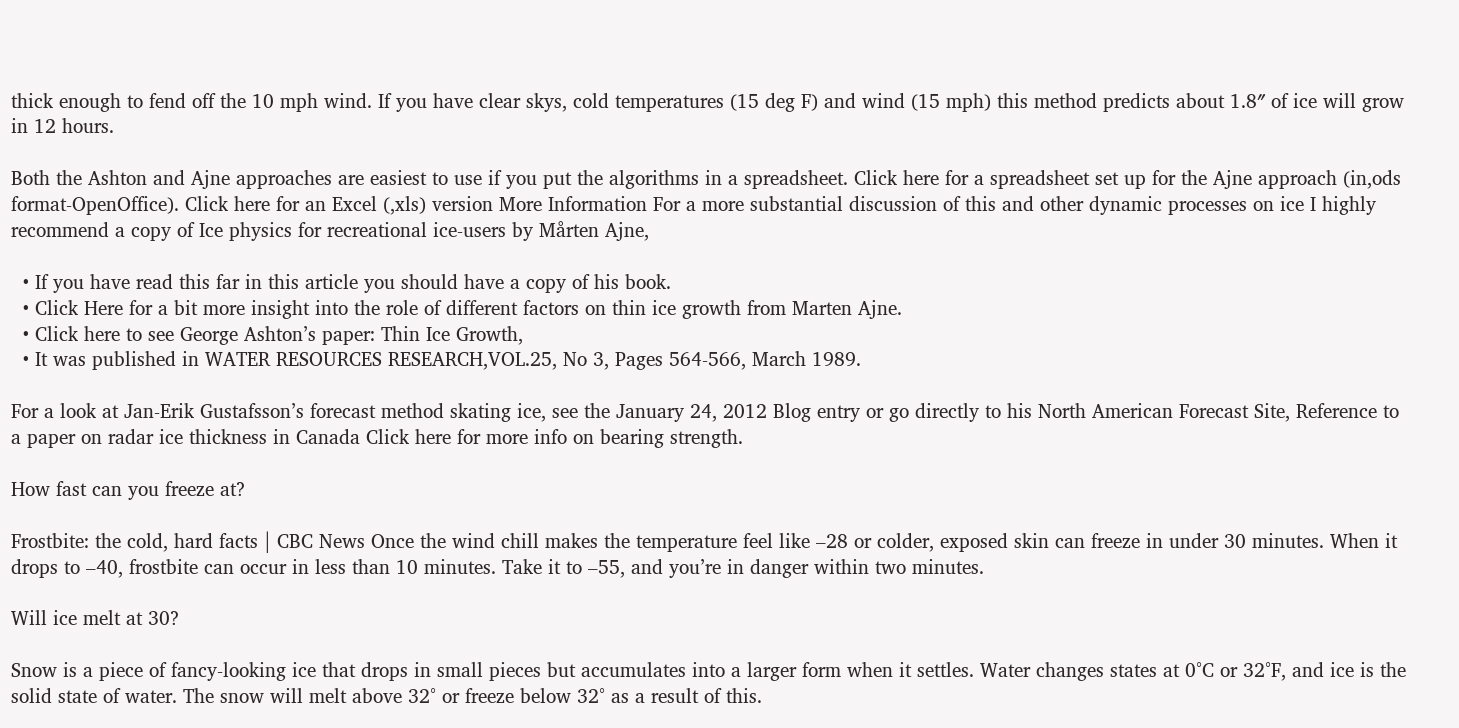thick enough to fend off the 10 mph wind. If you have clear skys, cold temperatures (15 deg F) and wind (15 mph) this method predicts about 1.8″ of ice will grow in 12 hours.

Both the Ashton and Ajne approaches are easiest to use if you put the algorithms in a spreadsheet. Click here for a spreadsheet set up for the Ajne approach (in,ods format-OpenOffice). Click here for an Excel (,xls) version More Information For a more substantial discussion of this and other dynamic processes on ice I highly recommend a copy of Ice physics for recreational ice-users by Mårten Ajne,

  • If you have read this far in this article you should have a copy of his book.
  • Click Here for a bit more insight into the role of different factors on thin ice growth from Marten Ajne.
  • Click here to see George Ashton’s paper: Thin Ice Growth,
  • It was published in WATER RESOURCES RESEARCH,VOL.25, No 3, Pages 564-566, March 1989.

For a look at Jan-Erik Gustafsson’s forecast method skating ice, see the January 24, 2012 Blog entry or go directly to his North American Forecast Site, Reference to a paper on radar ice thickness in Canada Click here for more info on bearing strength.

How fast can you freeze at?

Frostbite: the cold, hard facts | CBC News Once the wind chill makes the temperature feel like –28 or colder, exposed skin can freeze in under 30 minutes. When it drops to –40, frostbite can occur in less than 10 minutes. Take it to –55, and you’re in danger within two minutes.

Will ice melt at 30?

Snow is a piece of fancy-looking ice that drops in small pieces but accumulates into a larger form when it settles. Water changes states at 0°C or 32°F, and ice is the solid state of water. The snow will melt above 32° or freeze below 32° as a result of this.